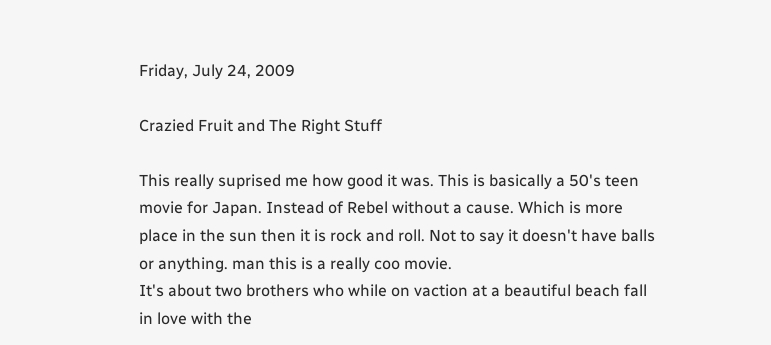Friday, July 24, 2009

Crazied Fruit and The Right Stuff

This really suprised me how good it was. This is basically a 50's teen movie for Japan. Instead of Rebel without a cause. Which is more place in the sun then it is rock and roll. Not to say it doesn't have balls or anything. man this is a really coo movie.
It's about two brothers who while on vaction at a beautiful beach fall in love with the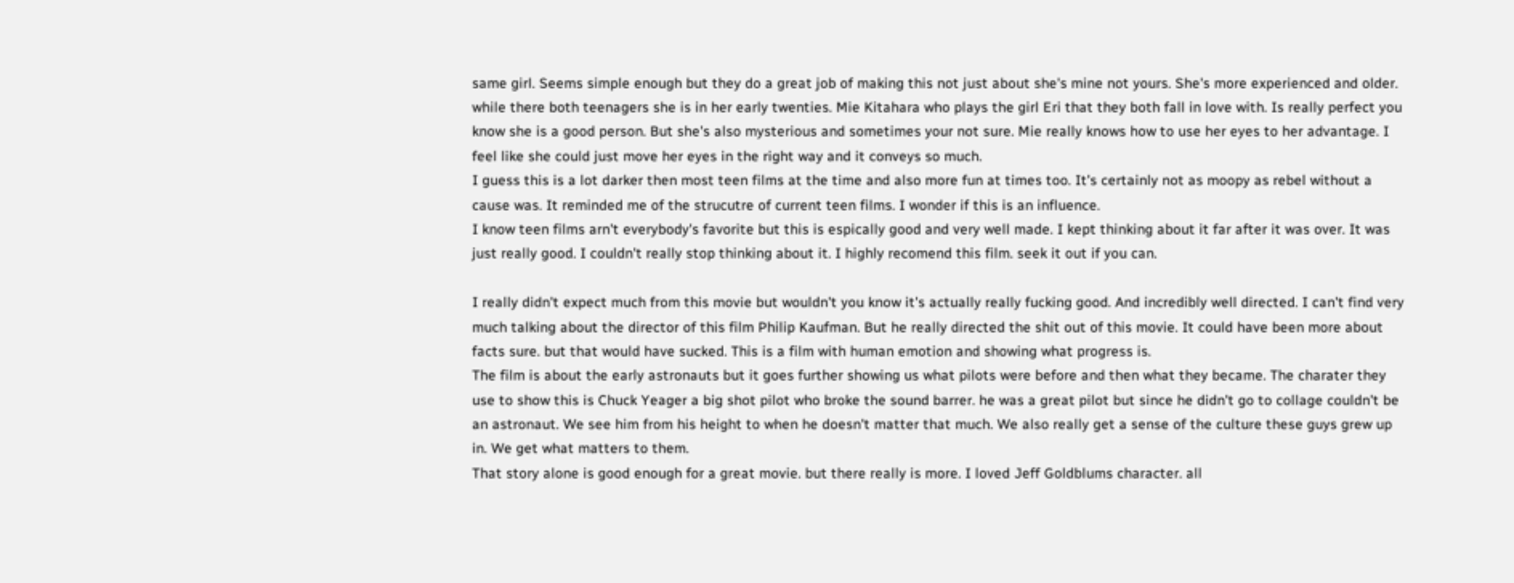same girl. Seems simple enough but they do a great job of making this not just about she's mine not yours. She's more experienced and older. while there both teenagers she is in her early twenties. Mie Kitahara who plays the girl Eri that they both fall in love with. Is really perfect you know she is a good person. But she's also mysterious and sometimes your not sure. Mie really knows how to use her eyes to her advantage. I feel like she could just move her eyes in the right way and it conveys so much.
I guess this is a lot darker then most teen films at the time and also more fun at times too. It's certainly not as moopy as rebel without a cause was. It reminded me of the strucutre of current teen films. I wonder if this is an influence.
I know teen films arn't everybody's favorite but this is espically good and very well made. I kept thinking about it far after it was over. It was just really good. I couldn't really stop thinking about it. I highly recomend this film. seek it out if you can.

I really didn't expect much from this movie but wouldn't you know it's actually really fucking good. And incredibly well directed. I can't find very much talking about the director of this film Philip Kaufman. But he really directed the shit out of this movie. It could have been more about facts sure. but that would have sucked. This is a film with human emotion and showing what progress is.
The film is about the early astronauts but it goes further showing us what pilots were before and then what they became. The charater they use to show this is Chuck Yeager a big shot pilot who broke the sound barrer. he was a great pilot but since he didn't go to collage couldn't be an astronaut. We see him from his height to when he doesn't matter that much. We also really get a sense of the culture these guys grew up in. We get what matters to them.
That story alone is good enough for a great movie. but there really is more. I loved Jeff Goldblums character. all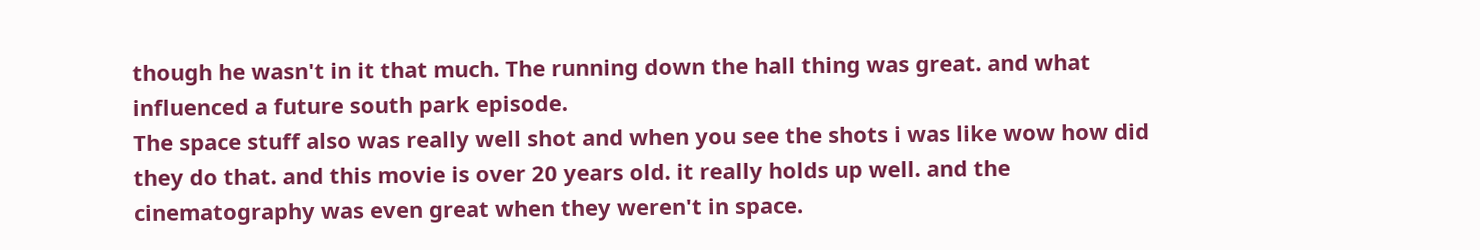though he wasn't in it that much. The running down the hall thing was great. and what influenced a future south park episode.
The space stuff also was really well shot and when you see the shots i was like wow how did they do that. and this movie is over 20 years old. it really holds up well. and the cinematography was even great when they weren't in space.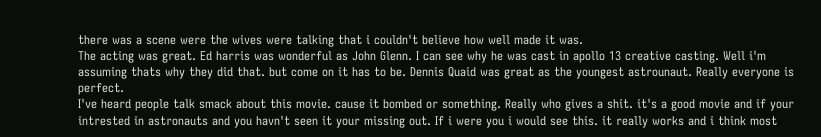there was a scene were the wives were talking that i couldn't believe how well made it was.
The acting was great. Ed harris was wonderful as John Glenn. I can see why he was cast in apollo 13 creative casting. Well i'm assuming thats why they did that. but come on it has to be. Dennis Quaid was great as the youngest astrounaut. Really everyone is perfect.
I've heard people talk smack about this movie. cause it bombed or something. Really who gives a shit. it's a good movie and if your intrested in astronauts and you havn't seen it your missing out. If i were you i would see this. it really works and i think most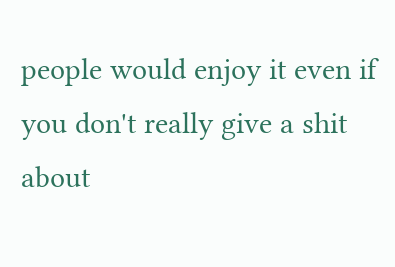people would enjoy it even if you don't really give a shit about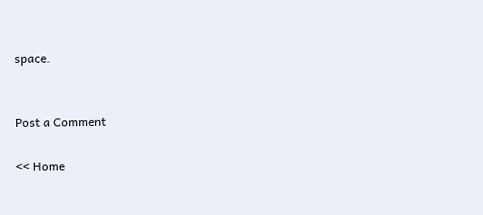space.


Post a Comment

<< Home